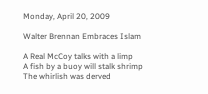Monday, April 20, 2009

Walter Brennan Embraces Islam

A Real McCoy talks with a limp
A fish by a buoy will stalk shrimp
The whirlish was derved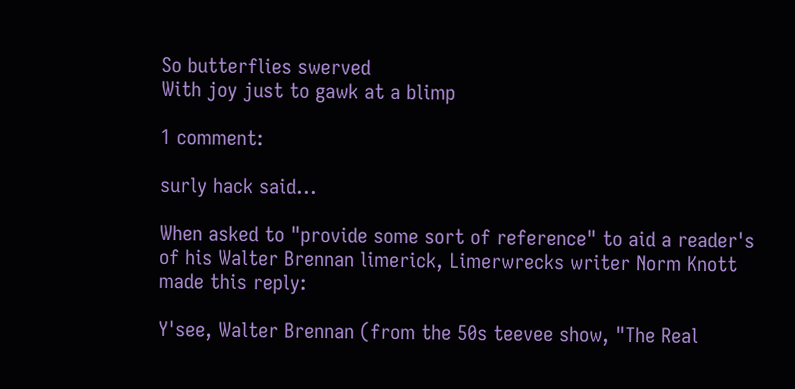So butterflies swerved
With joy just to gawk at a blimp

1 comment:

surly hack said...

When asked to "provide some sort of reference" to aid a reader's of his Walter Brennan limerick, Limerwrecks writer Norm Knott made this reply:

Y'see, Walter Brennan (from the 50s teevee show, "The Real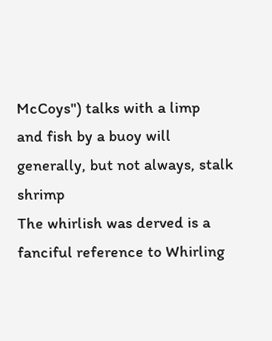McCoys") talks with a limp
and fish by a buoy will generally, but not always, stalk shrimp
The whirlish was derved is a fanciful reference to Whirling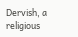Dervish, a religious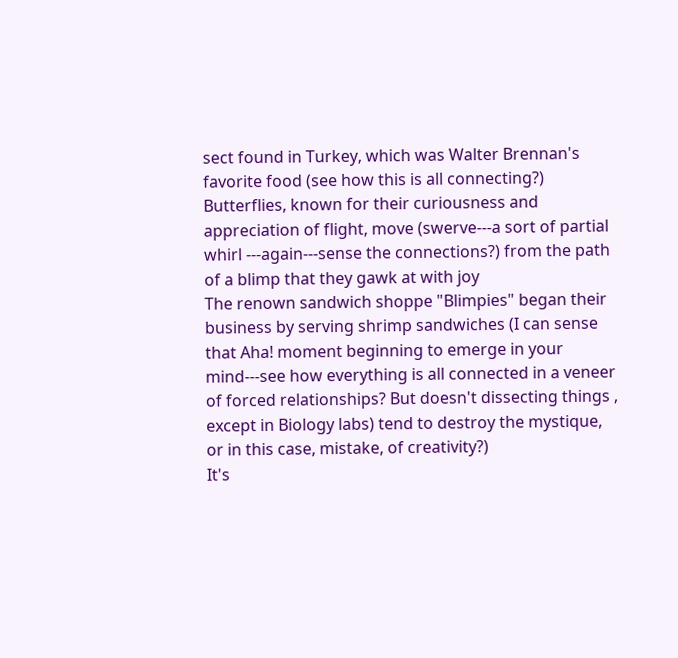sect found in Turkey, which was Walter Brennan's favorite food (see how this is all connecting?)
Butterflies, known for their curiousness and appreciation of flight, move (swerve---a sort of partial whirl ---again---sense the connections?) from the path of a blimp that they gawk at with joy
The renown sandwich shoppe "Blimpies" began their business by serving shrimp sandwiches (I can sense that Aha! moment beginning to emerge in your mind---see how everything is all connected in a veneer of forced relationships? But doesn't dissecting things , except in Biology labs) tend to destroy the mystique, or in this case, mistake, of creativity?)
It's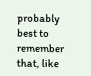probably best to remember that, like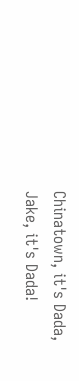Chinatown, it's Dada, Jake, it's Dada!